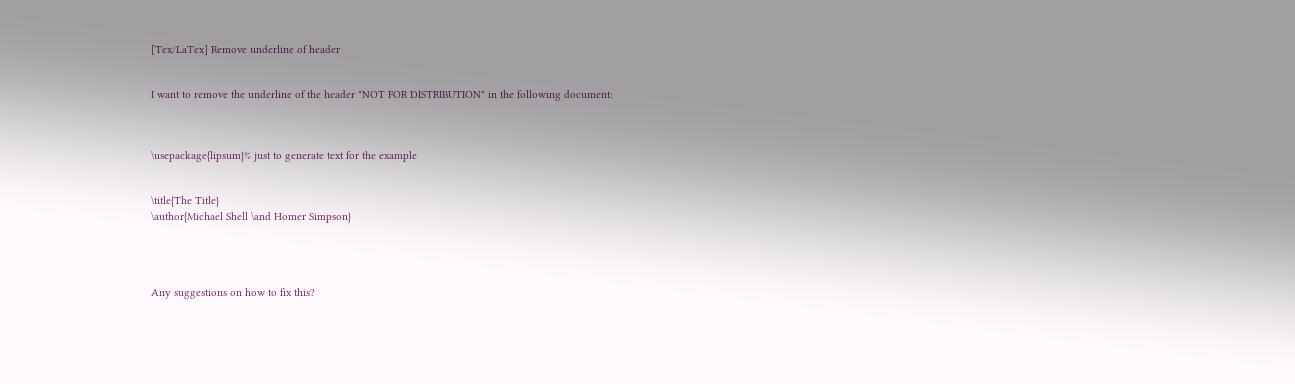[Tex/LaTex] Remove underline of header


I want to remove the underline of the header "NOT FOR DISTRIBUTION" in the following document:



\usepackage{lipsum}% just to generate text for the example


\title{The Title}
\author{Michael Shell \and Homer Simpson}




Any suggestions on how to fix this?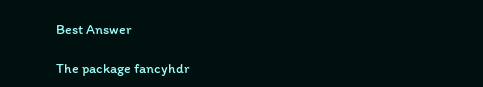Best Answer

The package fancyhdr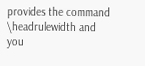provides the command \headrulewidth and you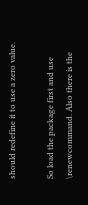should redefine it to use a zero value.

So load the package first and use \renewcommand. Also there is the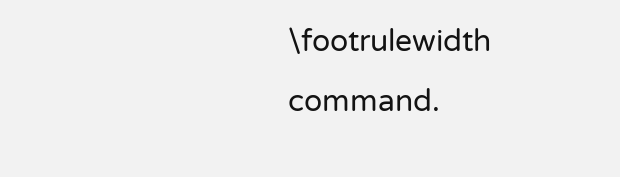\footrulewidth command.